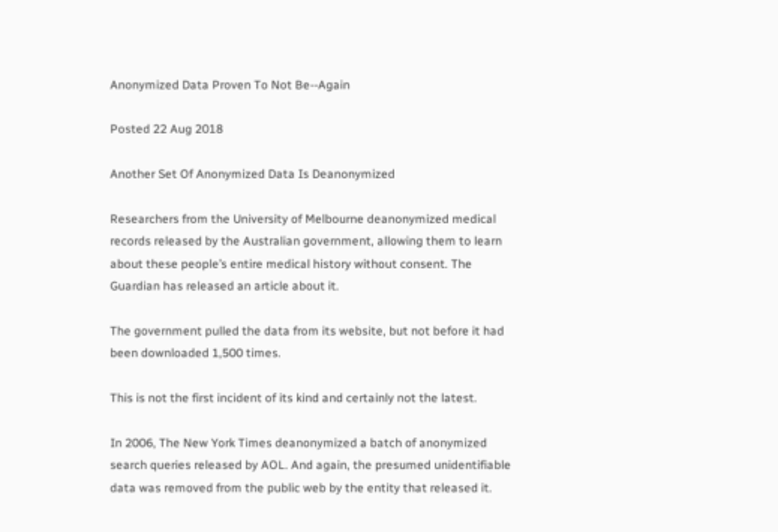Anonymized Data Proven To Not Be--Again

Posted 22 Aug 2018

Another Set Of Anonymized Data Is Deanonymized

Researchers from the University of Melbourne deanonymized medical records released by the Australian government, allowing them to learn about these people’s entire medical history without consent. The Guardian has released an article about it.

The government pulled the data from its website, but not before it had been downloaded 1,500 times.

This is not the first incident of its kind and certainly not the latest.

In 2006, The New York Times deanonymized a batch of anonymized search queries released by AOL. And again, the presumed unidentifiable data was removed from the public web by the entity that released it.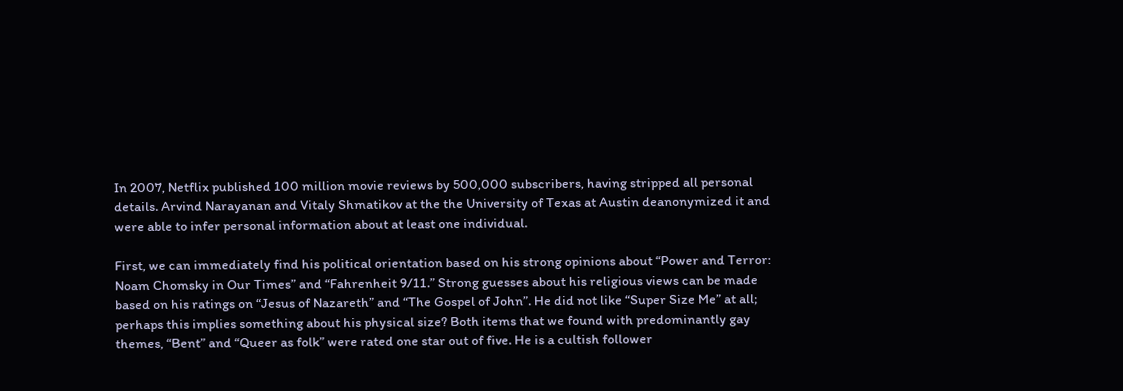In 2007, Netflix published 100 million movie reviews by 500,000 subscribers, having stripped all personal details. Arvind Narayanan and Vitaly Shmatikov at the the University of Texas at Austin deanonymized it and were able to infer personal information about at least one individual.

First, we can immediately find his political orientation based on his strong opinions about “Power and Terror: Noam Chomsky in Our Times” and “Fahrenheit 9/11.” Strong guesses about his religious views can be made based on his ratings on “Jesus of Nazareth” and “The Gospel of John”. He did not like “Super Size Me” at all; perhaps this implies something about his physical size? Both items that we found with predominantly gay themes, “Bent” and “Queer as folk” were rated one star out of five. He is a cultish follower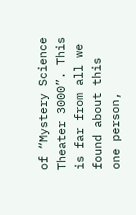of “Mystery Science Theater 3000”. This is far from all we found about this one person,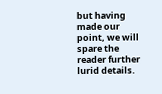but having made our point, we will spare the reader further lurid details.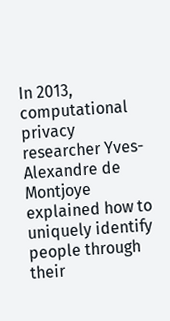In 2013, computational privacy researcher Yves-Alexandre de Montjoye explained how to uniquely identify people through their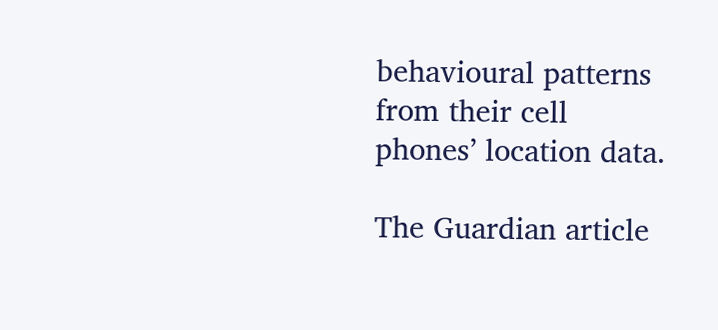behavioural patterns from their cell phones’ location data.

The Guardian article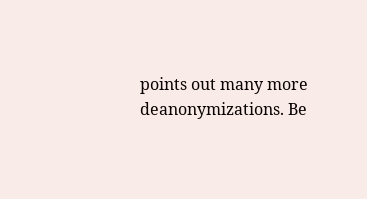points out many more deanonymizations. Be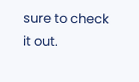sure to check it out.